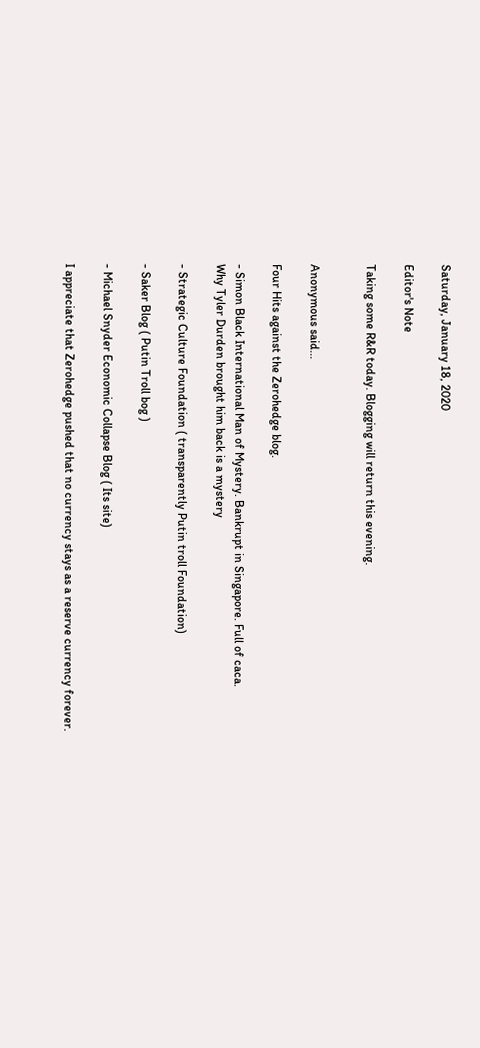Saturday, January 18, 2020

Editor's Note

Taking some R&R today. Blogging will return this evening.


Anonymous said...

Four Hits against the Zerohedge blog.

- Simon Black International Man of Mystery. Bankrupt in Singapore. Full of caca.
Why Tyler Durden brought him back is a mystery

- Strategic Culture Foundation ( transparently Putin troll Foundation)

- Saker Blog ( Putin Troll bog )

- Michael Snyder Economic Collapse Blog ( Its site)

I appreciate that Zerohedge pushed that no currency stays as a reserve currency forever.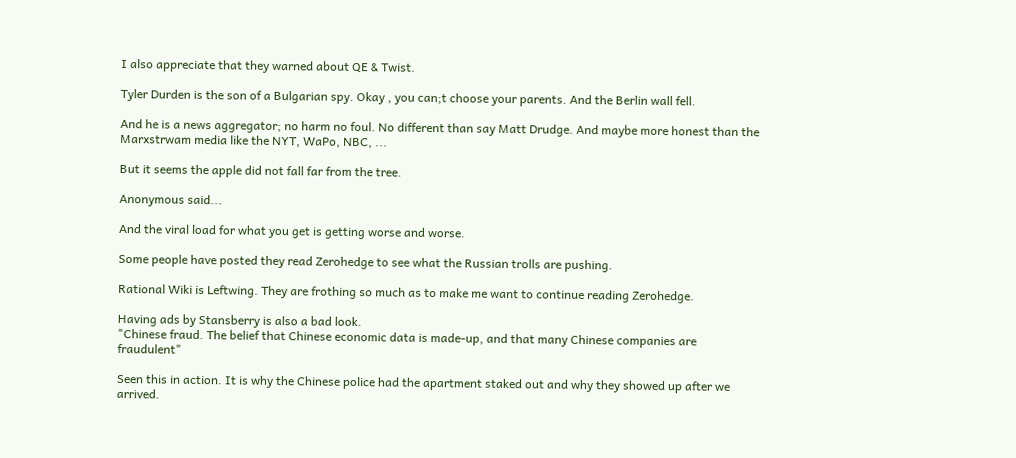I also appreciate that they warned about QE & Twist.

Tyler Durden is the son of a Bulgarian spy. Okay , you can;t choose your parents. And the Berlin wall fell.

And he is a news aggregator; no harm no foul. No different than say Matt Drudge. And maybe more honest than the Marxstrwam media like the NYT, WaPo, NBC, ...

But it seems the apple did not fall far from the tree.

Anonymous said...

And the viral load for what you get is getting worse and worse.

Some people have posted they read Zerohedge to see what the Russian trolls are pushing.

Rational Wiki is Leftwing. They are frothing so much as to make me want to continue reading Zerohedge.

Having ads by Stansberry is also a bad look.
"Chinese fraud. The belief that Chinese economic data is made-up, and that many Chinese companies are fraudulent"

Seen this in action. It is why the Chinese police had the apartment staked out and why they showed up after we arrived.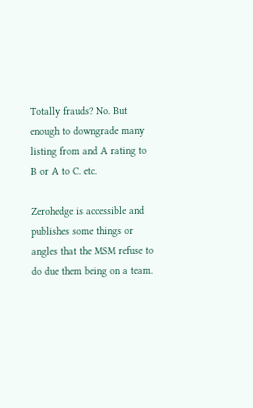Totally frauds? No. But enough to downgrade many listing from and A rating to B or A to C. etc.

Zerohedge is accessible and publishes some things or angles that the MSM refuse to do due them being on a team.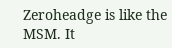Zeroheadge is like the MSM. It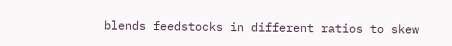blends feedstocks in different ratios to skew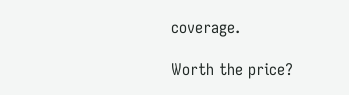coverage.

Worth the price?